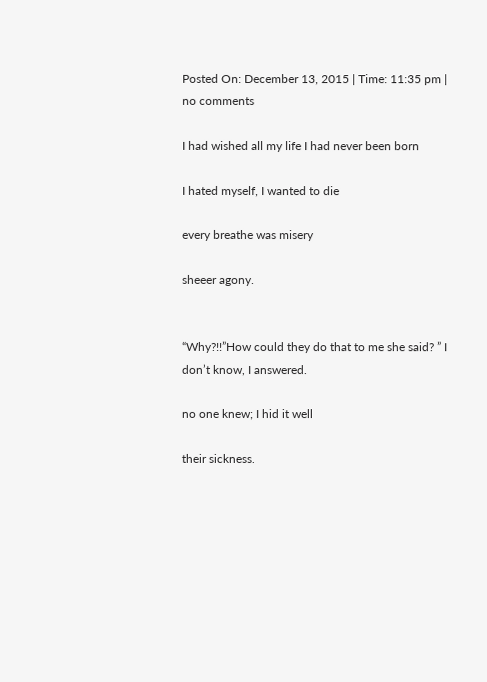Posted On: December 13, 2015 | Time: 11:35 pm | no comments

I had wished all my life I had never been born

I hated myself, I wanted to die

every breathe was misery

sheeer agony.


“Why?!!”How could they do that to me she said? ” I don’t know, I answered.

no one knew; I hid it well

their sickness.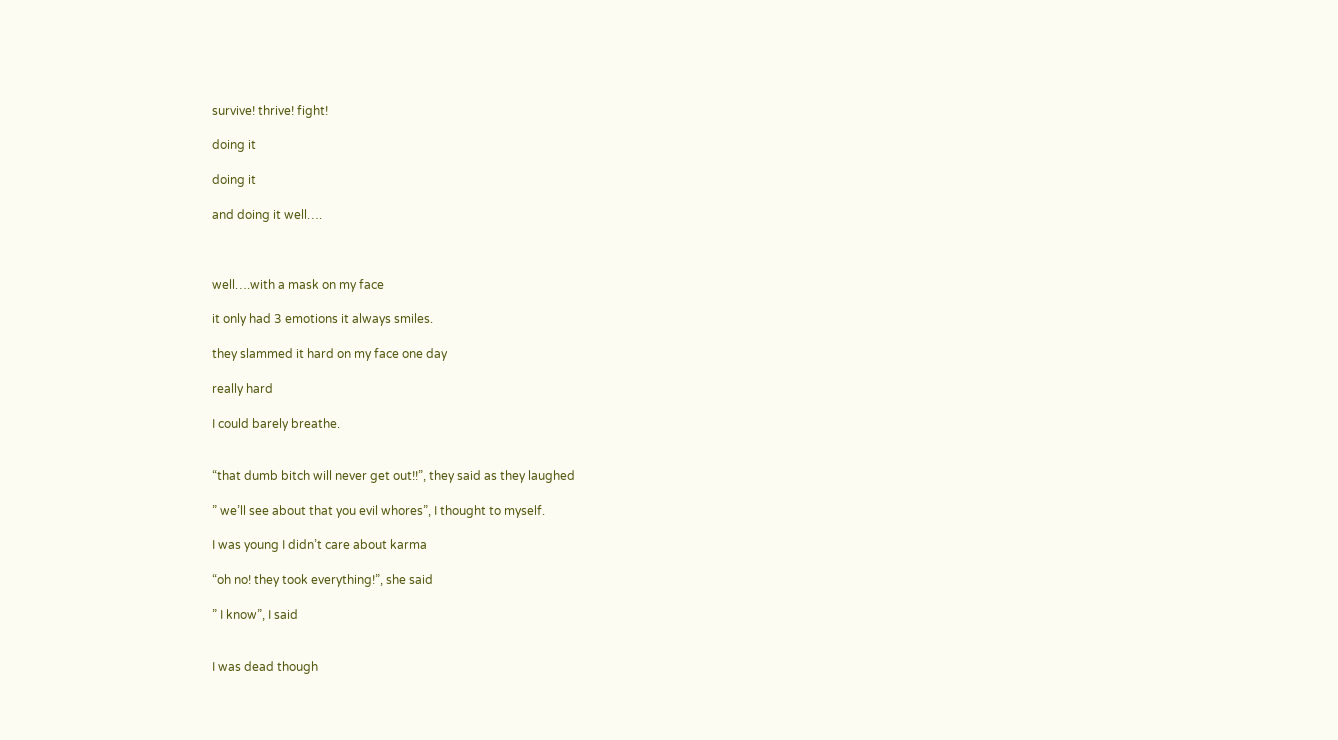survive! thrive! fight!

doing it

doing it

and doing it well….



well….with a mask on my face

it only had 3 emotions it always smiles.

they slammed it hard on my face one day

really hard

I could barely breathe.


“that dumb bitch will never get out!!”, they said as they laughed

” we’ll see about that you evil whores”, I thought to myself.

I was young I didn’t care about karma

“oh no! they took everything!”, she said

” I know”, I said


I was dead though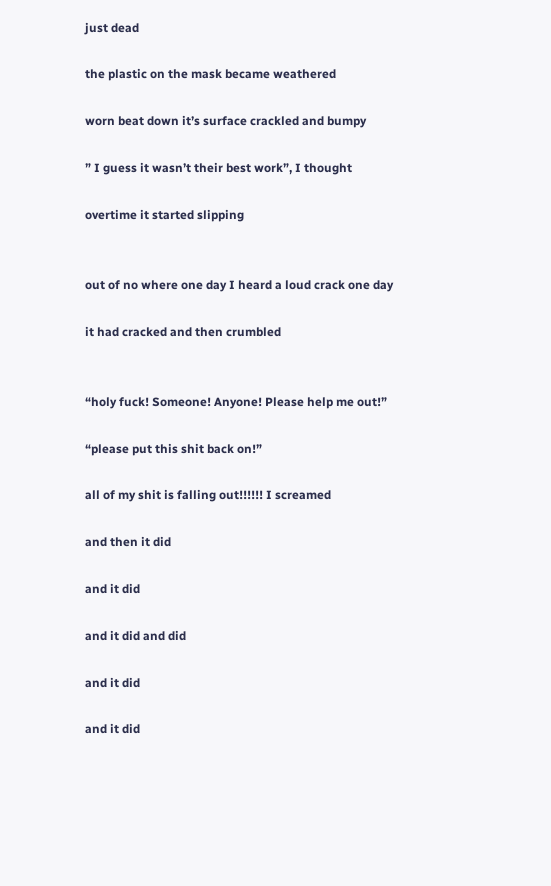just dead

the plastic on the mask became weathered

worn beat down it’s surface crackled and bumpy

” I guess it wasn’t their best work”, I thought

overtime it started slipping


out of no where one day I heard a loud crack one day

it had cracked and then crumbled


“holy fuck! Someone! Anyone! Please help me out!”

“please put this shit back on!”

all of my shit is falling out!!!!!! I screamed

and then it did

and it did

and it did and did

and it did

and it did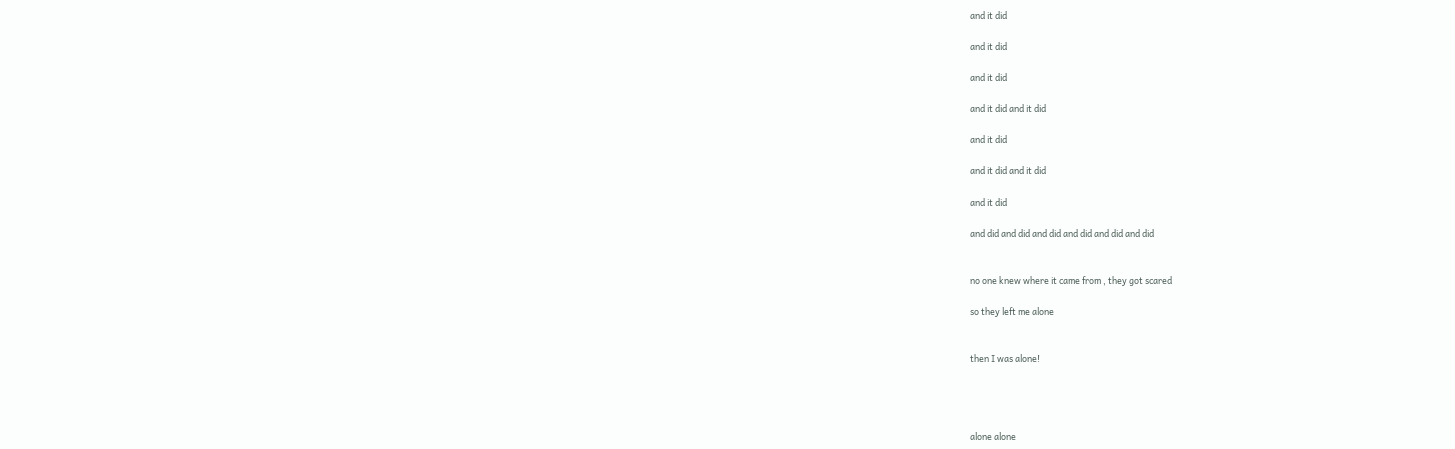and it did

and it did

and it did

and it did and it did

and it did

and it did and it did

and it did

and did and did and did and did and did and did


no one knew where it came from , they got scared

so they left me alone


then I was alone!




alone alone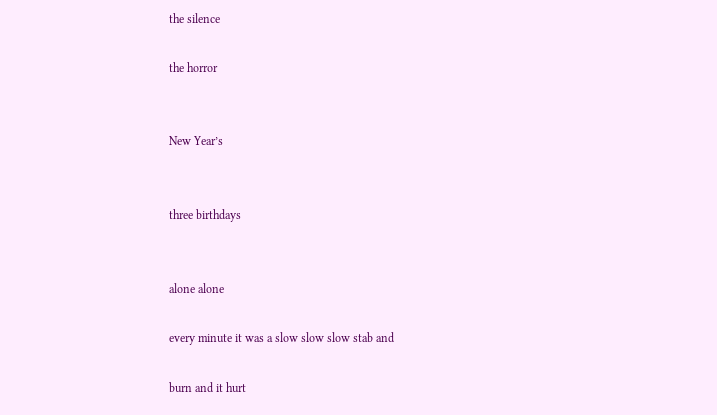the silence

the horror


New Year’s


three birthdays


alone alone

every minute it was a slow slow slow stab and

burn and it hurt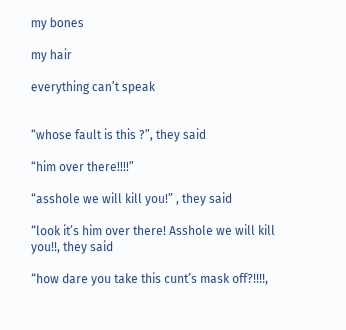my bones

my hair

everything can’t speak


“whose fault is this ?”, they said

“him over there!!!!”

“asshole we will kill you!” , they said

“look it’s him over there! Asshole we will kill you!!, they said

“how dare you take this cunt’s mask off?!!!!,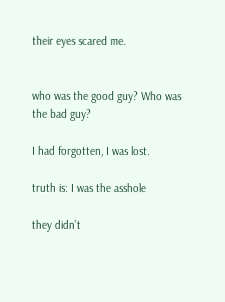their eyes scared me.


who was the good guy? Who was the bad guy?

I had forgotten, I was lost.

truth is: I was the asshole

they didn’t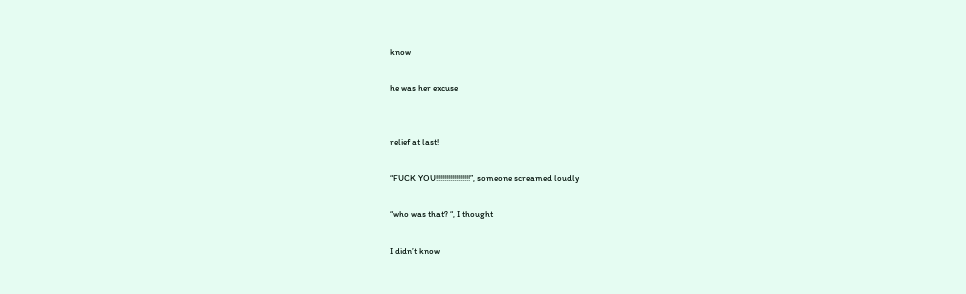know

he was her excuse


relief at last!

“FUCK YOU!!!!!!!!!!!!!!!!!”, someone screamed loudly

“who was that? “, I thought

I didn’t know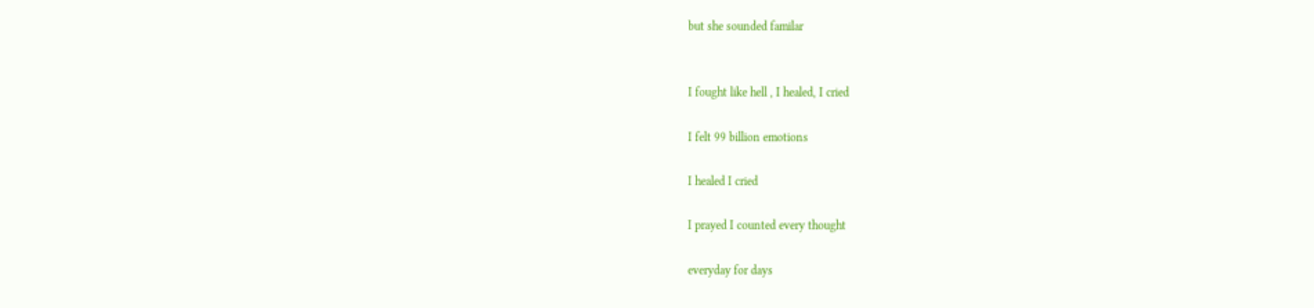but she sounded familar


I fought like hell , I healed, I cried

I felt 99 billion emotions

I healed I cried

I prayed I counted every thought

everyday for days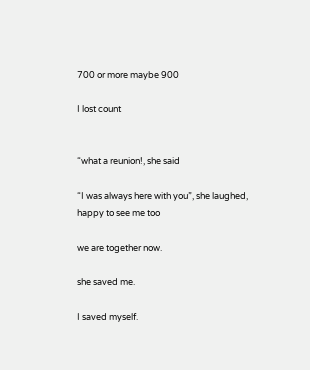700 or more maybe 900

I lost count


“what a reunion!, she said

“I was always here with you”, she laughed, happy to see me too

we are together now.

she saved me.

I saved myself.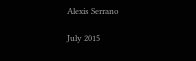Alexis Serrano

July 2015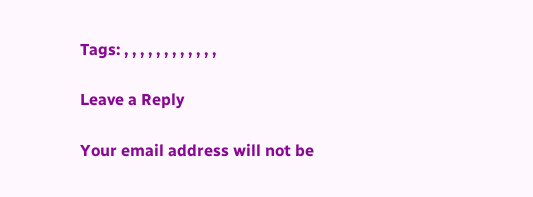Tags: , , , , , , , , , , , ,

Leave a Reply

Your email address will not be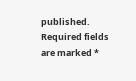published. Required fields are marked *